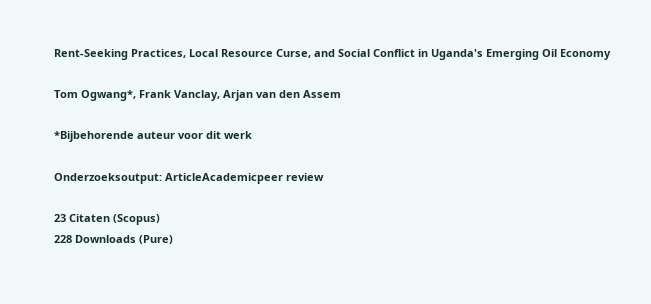Rent-Seeking Practices, Local Resource Curse, and Social Conflict in Uganda's Emerging Oil Economy

Tom Ogwang*, Frank Vanclay, Arjan van den Assem

*Bijbehorende auteur voor dit werk

Onderzoeksoutput: ArticleAcademicpeer review

23 Citaten (Scopus)
228 Downloads (Pure)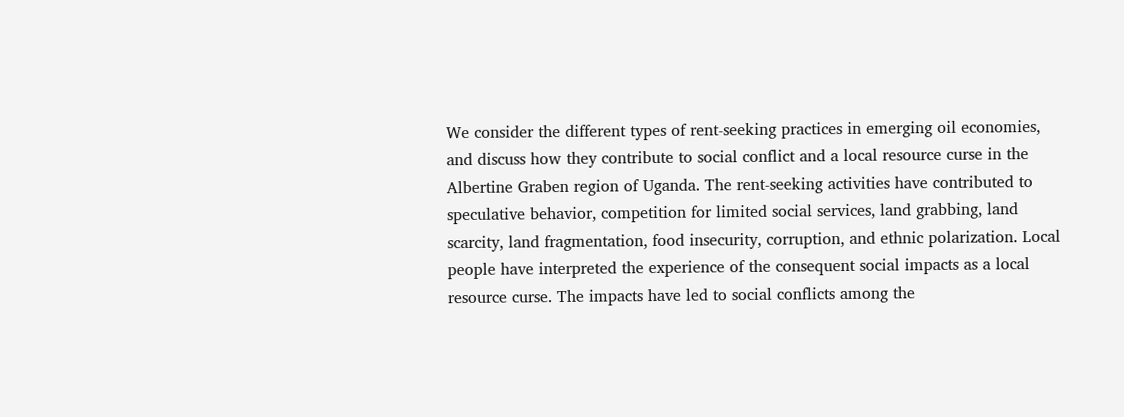We consider the different types of rent-seeking practices in emerging oil economies, and discuss how they contribute to social conflict and a local resource curse in the Albertine Graben region of Uganda. The rent-seeking activities have contributed to speculative behavior, competition for limited social services, land grabbing, land scarcity, land fragmentation, food insecurity, corruption, and ethnic polarization. Local people have interpreted the experience of the consequent social impacts as a local resource curse. The impacts have led to social conflicts among the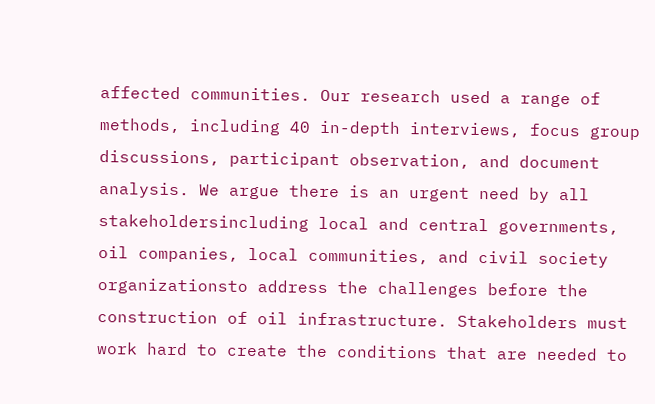affected communities. Our research used a range of methods, including 40 in-depth interviews, focus group discussions, participant observation, and document analysis. We argue there is an urgent need by all stakeholdersincluding local and central governments, oil companies, local communities, and civil society organizationsto address the challenges before the construction of oil infrastructure. Stakeholders must work hard to create the conditions that are needed to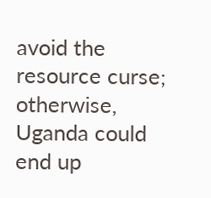avoid the resource curse; otherwise, Uganda could end up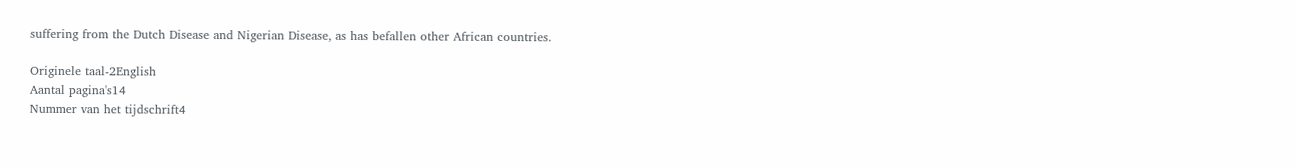suffering from the Dutch Disease and Nigerian Disease, as has befallen other African countries.

Originele taal-2English
Aantal pagina's14
Nummer van het tijdschrift4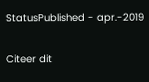StatusPublished - apr.-2019

Citeer dit